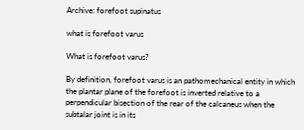Archive: forefoot supinatus

what is forefoot varus

What is forefoot varus?

By definition, forefoot varus is an pathomechanical entity in which the plantar plane of the forefoot is inverted relative to a perpendicular bisection of the rear of the calcaneus when the subtalar joint is in its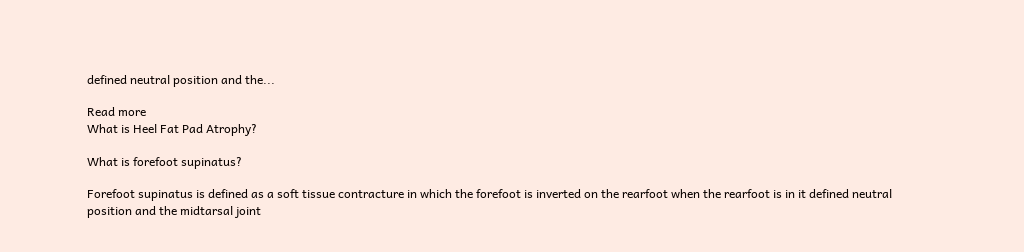defined neutral position and the...

Read more
What is Heel Fat Pad Atrophy?

What is forefoot supinatus?

Forefoot supinatus is defined as a soft tissue contracture in which the forefoot is inverted on the rearfoot when the rearfoot is in it defined neutral position and the midtarsal joint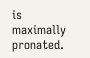is maximally pronated.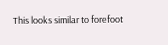This looks similar to forefoot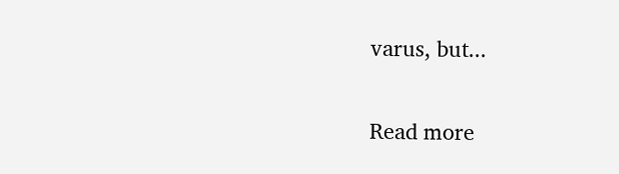varus, but...

Read more